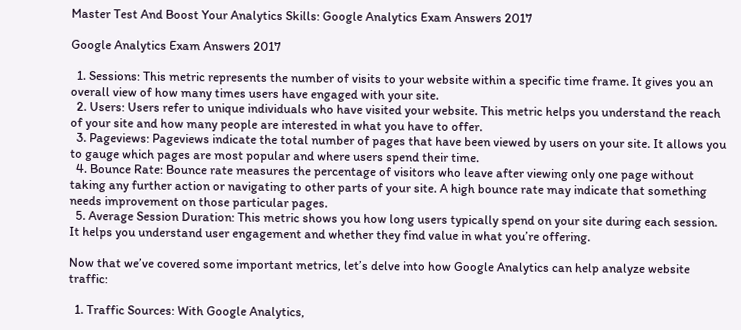Master Test And Boost Your Analytics Skills: Google Analytics Exam Answers 2017

Google Analytics Exam Answers 2017

  1. Sessions: This metric represents the number of visits to your website within a specific time frame. It gives you an overall view of how many times users have engaged with your site.
  2. Users: Users refer to unique individuals who have visited your website. This metric helps you understand the reach of your site and how many people are interested in what you have to offer.
  3. Pageviews: Pageviews indicate the total number of pages that have been viewed by users on your site. It allows you to gauge which pages are most popular and where users spend their time.
  4. Bounce Rate: Bounce rate measures the percentage of visitors who leave after viewing only one page without taking any further action or navigating to other parts of your site. A high bounce rate may indicate that something needs improvement on those particular pages.
  5. Average Session Duration: This metric shows you how long users typically spend on your site during each session. It helps you understand user engagement and whether they find value in what you’re offering.

Now that we’ve covered some important metrics, let’s delve into how Google Analytics can help analyze website traffic:

  1. Traffic Sources: With Google Analytics,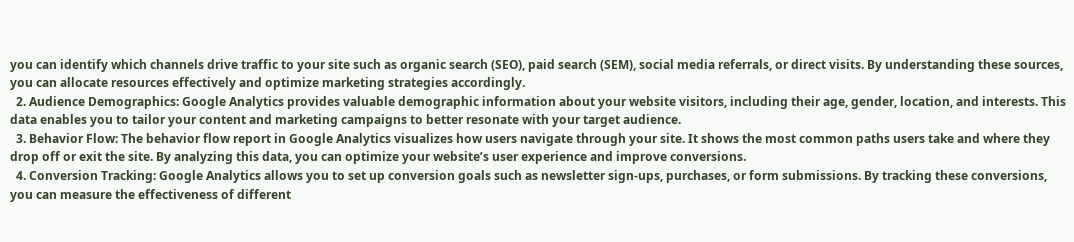you can identify which channels drive traffic to your site such as organic search (SEO), paid search (SEM), social media referrals, or direct visits. By understanding these sources, you can allocate resources effectively and optimize marketing strategies accordingly.
  2. Audience Demographics: Google Analytics provides valuable demographic information about your website visitors, including their age, gender, location, and interests. This data enables you to tailor your content and marketing campaigns to better resonate with your target audience.
  3. Behavior Flow: The behavior flow report in Google Analytics visualizes how users navigate through your site. It shows the most common paths users take and where they drop off or exit the site. By analyzing this data, you can optimize your website’s user experience and improve conversions.
  4. Conversion Tracking: Google Analytics allows you to set up conversion goals such as newsletter sign-ups, purchases, or form submissions. By tracking these conversions, you can measure the effectiveness of different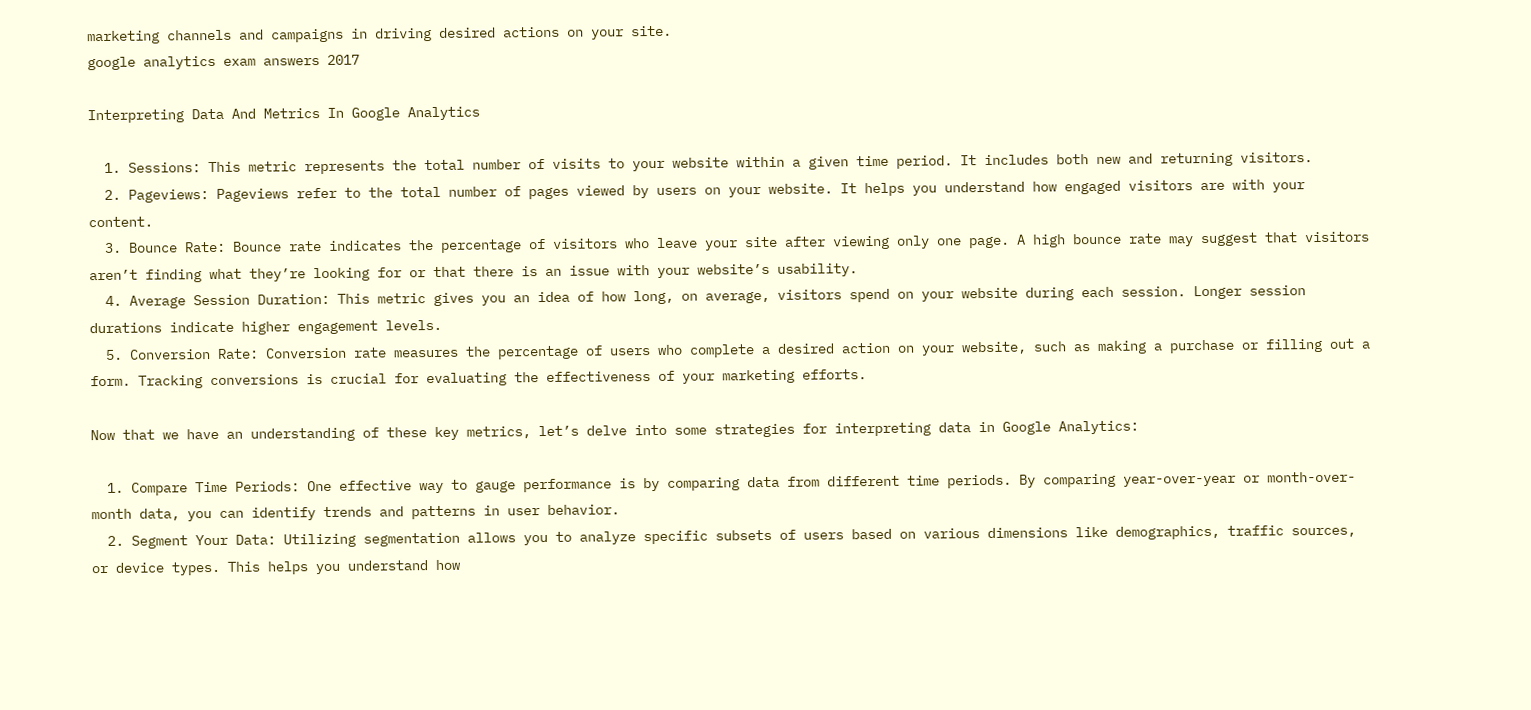marketing channels and campaigns in driving desired actions on your site.
google analytics exam answers 2017

Interpreting Data And Metrics In Google Analytics

  1. Sessions: This metric represents the total number of visits to your website within a given time period. It includes both new and returning visitors.
  2. Pageviews: Pageviews refer to the total number of pages viewed by users on your website. It helps you understand how engaged visitors are with your content.
  3. Bounce Rate: Bounce rate indicates the percentage of visitors who leave your site after viewing only one page. A high bounce rate may suggest that visitors aren’t finding what they’re looking for or that there is an issue with your website’s usability.
  4. Average Session Duration: This metric gives you an idea of how long, on average, visitors spend on your website during each session. Longer session durations indicate higher engagement levels.
  5. Conversion Rate: Conversion rate measures the percentage of users who complete a desired action on your website, such as making a purchase or filling out a form. Tracking conversions is crucial for evaluating the effectiveness of your marketing efforts.

Now that we have an understanding of these key metrics, let’s delve into some strategies for interpreting data in Google Analytics:

  1. Compare Time Periods: One effective way to gauge performance is by comparing data from different time periods. By comparing year-over-year or month-over-month data, you can identify trends and patterns in user behavior.
  2. Segment Your Data: Utilizing segmentation allows you to analyze specific subsets of users based on various dimensions like demographics, traffic sources, or device types. This helps you understand how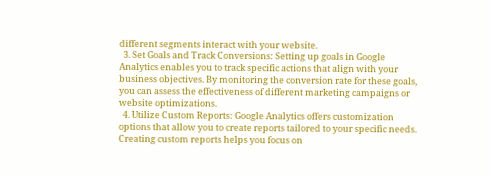different segments interact with your website.
  3. Set Goals and Track Conversions: Setting up goals in Google Analytics enables you to track specific actions that align with your business objectives. By monitoring the conversion rate for these goals, you can assess the effectiveness of different marketing campaigns or website optimizations.
  4. Utilize Custom Reports: Google Analytics offers customization options that allow you to create reports tailored to your specific needs. Creating custom reports helps you focus on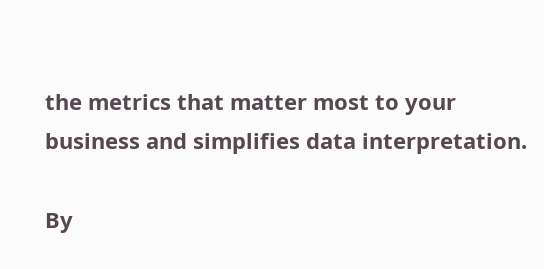the metrics that matter most to your business and simplifies data interpretation.

By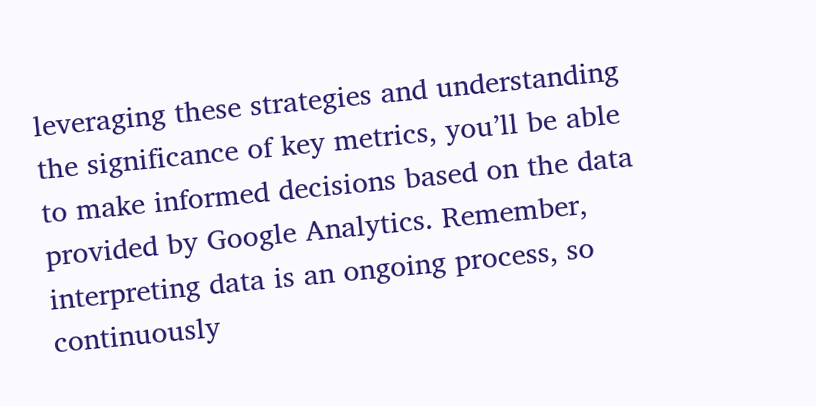leveraging these strategies and understanding the significance of key metrics, you’ll be able to make informed decisions based on the data provided by Google Analytics. Remember, interpreting data is an ongoing process, so continuously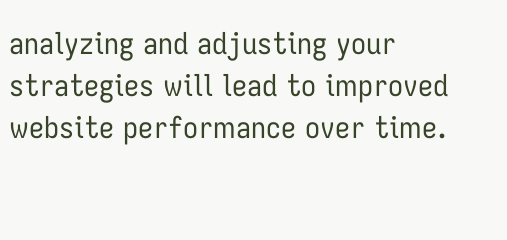analyzing and adjusting your strategies will lead to improved website performance over time.